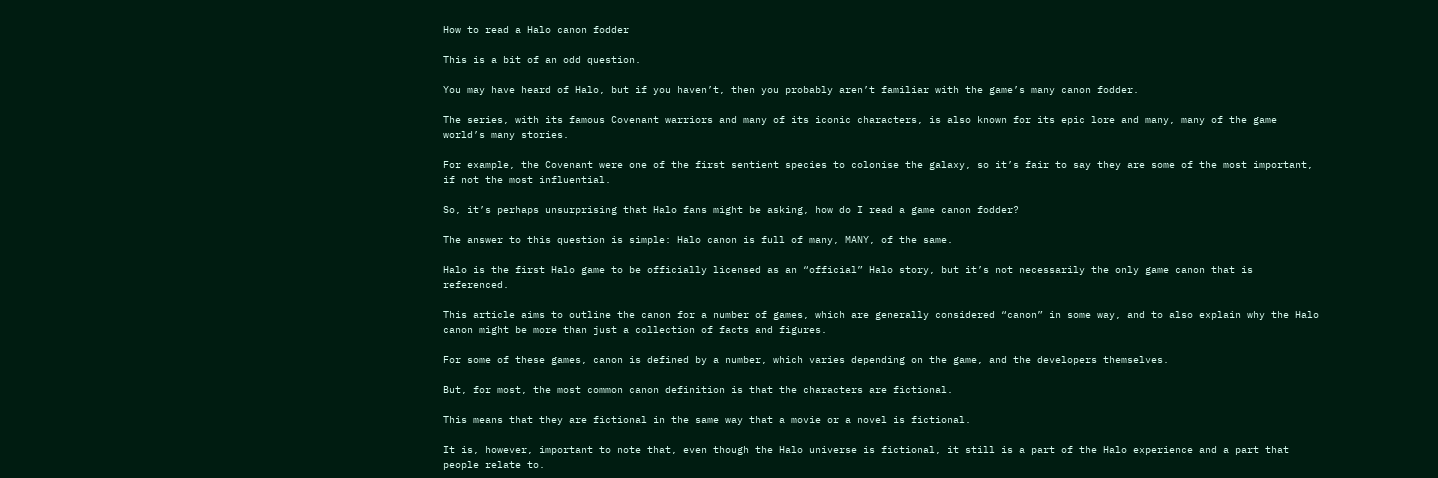How to read a Halo canon fodder

This is a bit of an odd question.

You may have heard of Halo, but if you haven’t, then you probably aren’t familiar with the game’s many canon fodder.

The series, with its famous Covenant warriors and many of its iconic characters, is also known for its epic lore and many, many of the game world’s many stories.

For example, the Covenant were one of the first sentient species to colonise the galaxy, so it’s fair to say they are some of the most important, if not the most influential.

So, it’s perhaps unsurprising that Halo fans might be asking, how do I read a game canon fodder?

The answer to this question is simple: Halo canon is full of many, MANY, of the same.

Halo is the first Halo game to be officially licensed as an “official” Halo story, but it’s not necessarily the only game canon that is referenced.

This article aims to outline the canon for a number of games, which are generally considered “canon” in some way, and to also explain why the Halo canon might be more than just a collection of facts and figures.

For some of these games, canon is defined by a number, which varies depending on the game, and the developers themselves.

But, for most, the most common canon definition is that the characters are fictional.

This means that they are fictional in the same way that a movie or a novel is fictional.

It is, however, important to note that, even though the Halo universe is fictional, it still is a part of the Halo experience and a part that people relate to.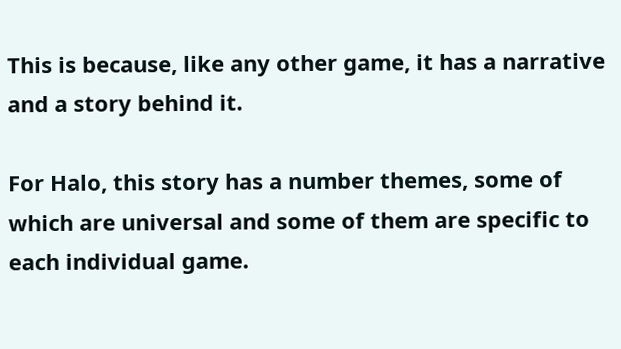This is because, like any other game, it has a narrative and a story behind it.

For Halo, this story has a number themes, some of which are universal and some of them are specific to each individual game.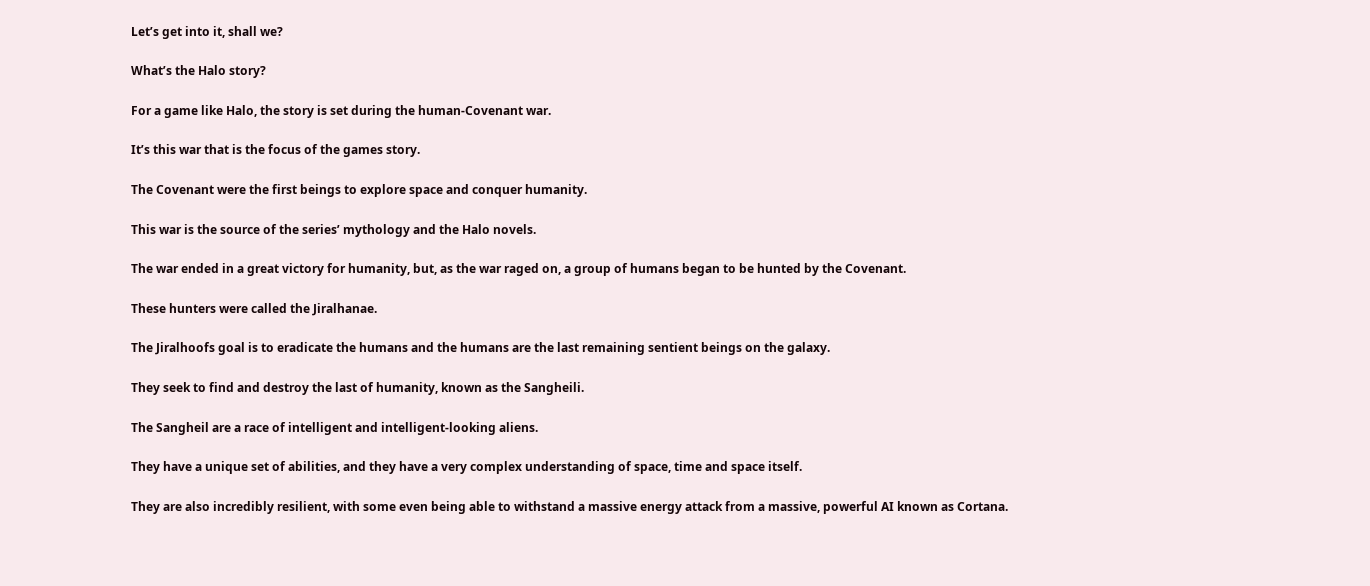Let’s get into it, shall we?

What’s the Halo story?

For a game like Halo, the story is set during the human-Covenant war.

It’s this war that is the focus of the games story.

The Covenant were the first beings to explore space and conquer humanity.

This war is the source of the series’ mythology and the Halo novels.

The war ended in a great victory for humanity, but, as the war raged on, a group of humans began to be hunted by the Covenant.

These hunters were called the Jiralhanae.

The Jiralhoofs goal is to eradicate the humans and the humans are the last remaining sentient beings on the galaxy.

They seek to find and destroy the last of humanity, known as the Sangheili.

The Sangheil are a race of intelligent and intelligent-looking aliens.

They have a unique set of abilities, and they have a very complex understanding of space, time and space itself.

They are also incredibly resilient, with some even being able to withstand a massive energy attack from a massive, powerful AI known as Cortana.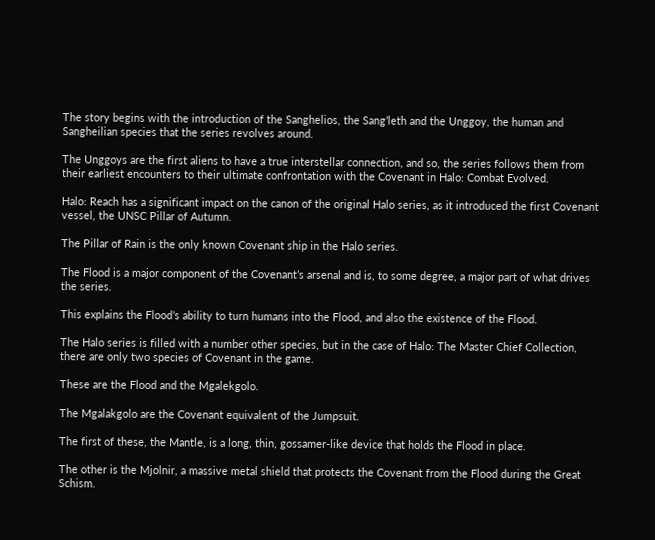The story begins with the introduction of the Sanghelios, the Sang’leth and the Unggoy, the human and Sangheilian species that the series revolves around.

The Unggoys are the first aliens to have a true interstellar connection, and so, the series follows them from their earliest encounters to their ultimate confrontation with the Covenant in Halo: Combat Evolved.

Halo: Reach has a significant impact on the canon of the original Halo series, as it introduced the first Covenant vessel, the UNSC Pillar of Autumn.

The Pillar of Rain is the only known Covenant ship in the Halo series.

The Flood is a major component of the Covenant’s arsenal and is, to some degree, a major part of what drives the series.

This explains the Flood’s ability to turn humans into the Flood, and also the existence of the Flood.

The Halo series is filled with a number other species, but in the case of Halo: The Master Chief Collection, there are only two species of Covenant in the game.

These are the Flood and the Mgalekgolo.

The Mgalakgolo are the Covenant equivalent of the Jumpsuit.

The first of these, the Mantle, is a long, thin, gossamer-like device that holds the Flood in place.

The other is the Mjolnir, a massive metal shield that protects the Covenant from the Flood during the Great Schism.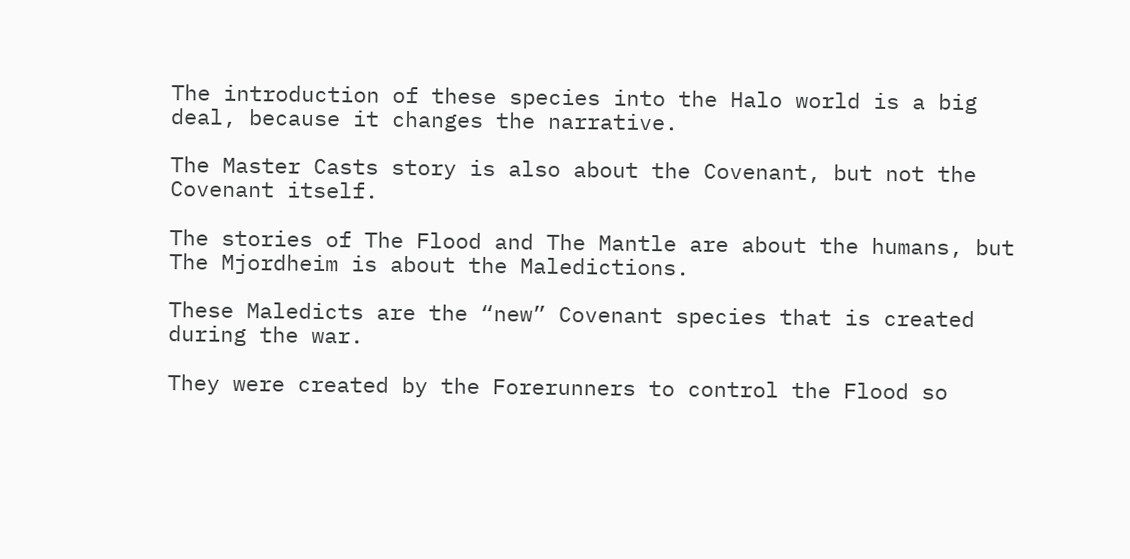The introduction of these species into the Halo world is a big deal, because it changes the narrative.

The Master Casts story is also about the Covenant, but not the Covenant itself.

The stories of The Flood and The Mantle are about the humans, but The Mjordheim is about the Maledictions.

These Maledicts are the “new” Covenant species that is created during the war.

They were created by the Forerunners to control the Flood so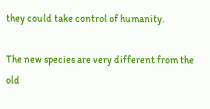they could take control of humanity.

The new species are very different from the old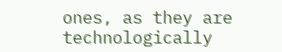ones, as they are technologically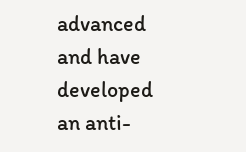advanced and have developed an anti-